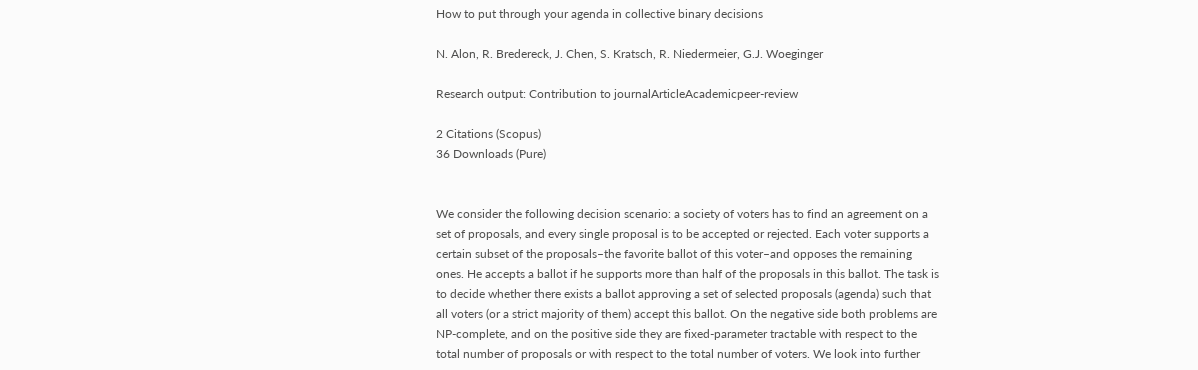How to put through your agenda in collective binary decisions

N. Alon, R. Bredereck, J. Chen, S. Kratsch, R. Niedermeier, G.J. Woeginger

Research output: Contribution to journalArticleAcademicpeer-review

2 Citations (Scopus)
36 Downloads (Pure)


We consider the following decision scenario: a society of voters has to find an agreement on a set of proposals, and every single proposal is to be accepted or rejected. Each voter supports a certain subset of the proposals–the favorite ballot of this voter–and opposes the remaining ones. He accepts a ballot if he supports more than half of the proposals in this ballot. The task is to decide whether there exists a ballot approving a set of selected proposals (agenda) such that all voters (or a strict majority of them) accept this ballot. On the negative side both problems are NP-complete, and on the positive side they are fixed-parameter tractable with respect to the total number of proposals or with respect to the total number of voters. We look into further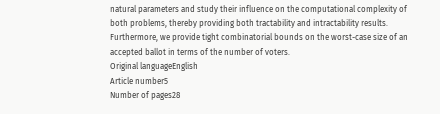natural parameters and study their influence on the computational complexity of both problems, thereby providing both tractability and intractability results. Furthermore, we provide tight combinatorial bounds on the worst-case size of an accepted ballot in terms of the number of voters.
Original languageEnglish
Article number5
Number of pages28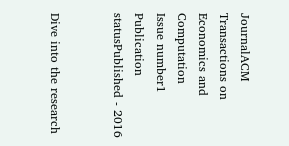JournalACM Transactions on Economics and Computation
Issue number1
Publication statusPublished - 2016


Dive into the research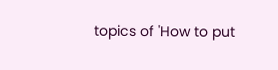topics of 'How to put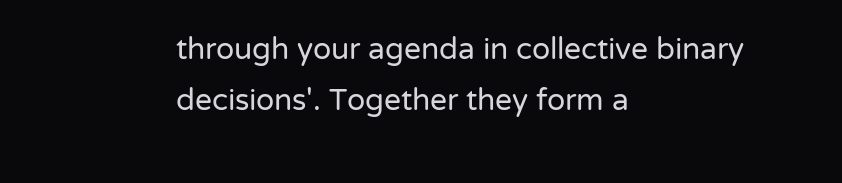through your agenda in collective binary decisions'. Together they form a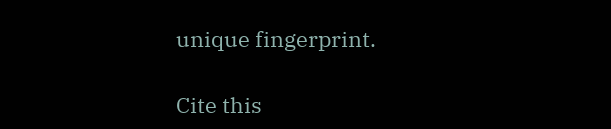unique fingerprint.

Cite this